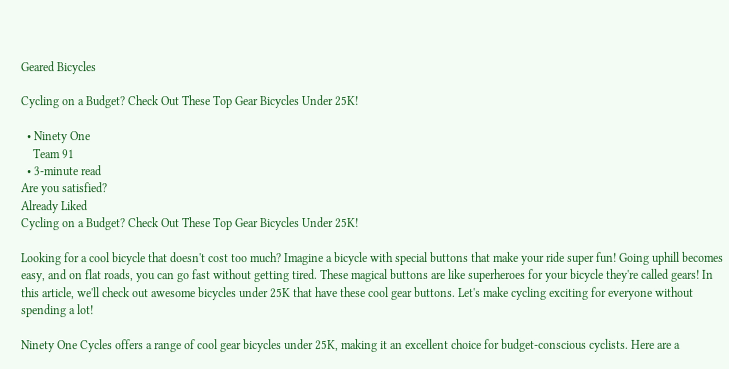Geared Bicycles

Cycling on a Budget? Check Out These Top Gear Bicycles Under 25K!

  • Ninety One
    Team 91
  • 3-minute read
Are you satisfied?
Already Liked
Cycling on a Budget? Check Out These Top Gear Bicycles Under 25K!

Looking for a cool bicycle that doesn't cost too much? Imagine a bicycle with special buttons that make your ride super fun! Going uphill becomes easy, and on flat roads, you can go fast without getting tired. These magical buttons are like superheroes for your bicycle they're called gears! In this article, we'll check out awesome bicycles under 25K that have these cool gear buttons. Let's make cycling exciting for everyone without spending a lot!

Ninety One Cycles offers a range of cool gear bicycles under 25K, making it an excellent choice for budget-conscious cyclists. Here are a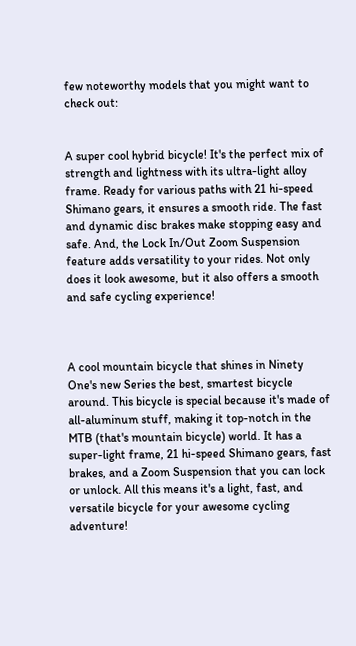few noteworthy models that you might want to check out:


A super cool hybrid bicycle! It's the perfect mix of strength and lightness with its ultra-light alloy frame. Ready for various paths with 21 hi-speed Shimano gears, it ensures a smooth ride. The fast and dynamic disc brakes make stopping easy and safe. And, the Lock In/Out Zoom Suspension feature adds versatility to your rides. Not only does it look awesome, but it also offers a smooth and safe cycling experience!



A cool mountain bicycle that shines in Ninety One's new Series the best, smartest bicycle around. This bicycle is special because it's made of all-aluminum stuff, making it top-notch in the MTB (that's mountain bicycle) world. It has a super-light frame, 21 hi-speed Shimano gears, fast brakes, and a Zoom Suspension that you can lock or unlock. All this means it's a light, fast, and versatile bicycle for your awesome cycling adventure!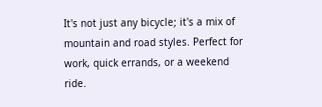It's not just any bicycle; it's a mix of mountain and road styles. Perfect for work, quick errands, or a weekend ride.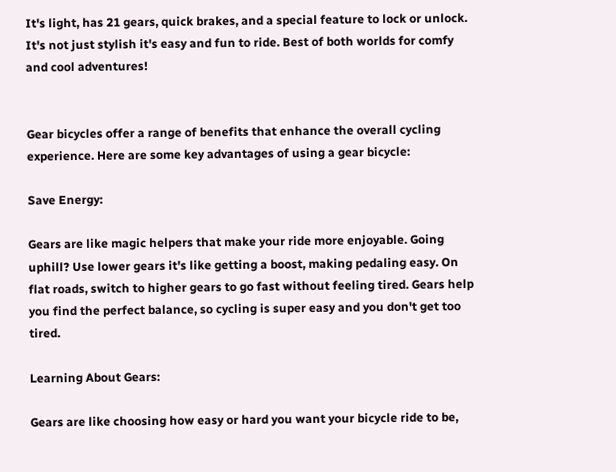It's light, has 21 gears, quick brakes, and a special feature to lock or unlock. It's not just stylish it's easy and fun to ride. Best of both worlds for comfy and cool adventures!


Gear bicycles offer a range of benefits that enhance the overall cycling experience. Here are some key advantages of using a gear bicycle:

Save Energy:

Gears are like magic helpers that make your ride more enjoyable. Going uphill? Use lower gears it's like getting a boost, making pedaling easy. On flat roads, switch to higher gears to go fast without feeling tired. Gears help you find the perfect balance, so cycling is super easy and you don't get too tired.

Learning About Gears:

Gears are like choosing how easy or hard you want your bicycle ride to be,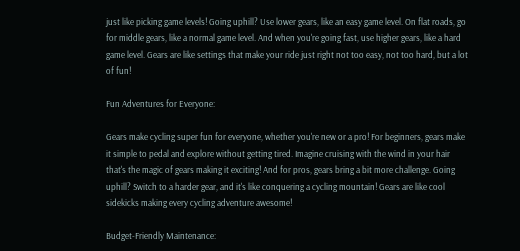just like picking game levels! Going uphill? Use lower gears, like an easy game level. On flat roads, go for middle gears, like a normal game level. And when you're going fast, use higher gears, like a hard game level. Gears are like settings that make your ride just right not too easy, not too hard, but a lot of fun!

Fun Adventures for Everyone:

Gears make cycling super fun for everyone, whether you're new or a pro! For beginners, gears make it simple to pedal and explore without getting tired. Imagine cruising with the wind in your hair that's the magic of gears making it exciting! And for pros, gears bring a bit more challenge. Going uphill? Switch to a harder gear, and it's like conquering a cycling mountain! Gears are like cool sidekicks making every cycling adventure awesome!

Budget-Friendly Maintenance: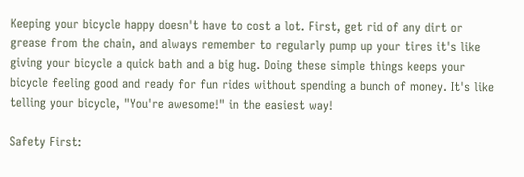Keeping your bicycle happy doesn't have to cost a lot. First, get rid of any dirt or grease from the chain, and always remember to regularly pump up your tires it's like giving your bicycle a quick bath and a big hug. Doing these simple things keeps your bicycle feeling good and ready for fun rides without spending a bunch of money. It's like telling your bicycle, "You're awesome!" in the easiest way!

Safety First: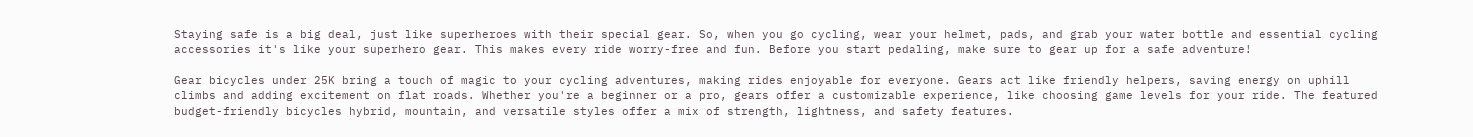Staying safe is a big deal, just like superheroes with their special gear. So, when you go cycling, wear your helmet, pads, and grab your water bottle and essential cycling accessories it's like your superhero gear. This makes every ride worry-free and fun. Before you start pedaling, make sure to gear up for a safe adventure!

Gear bicycles under 25K bring a touch of magic to your cycling adventures, making rides enjoyable for everyone. Gears act like friendly helpers, saving energy on uphill climbs and adding excitement on flat roads. Whether you're a beginner or a pro, gears offer a customizable experience, like choosing game levels for your ride. The featured budget-friendly bicycles hybrid, mountain, and versatile styles offer a mix of strength, lightness, and safety features.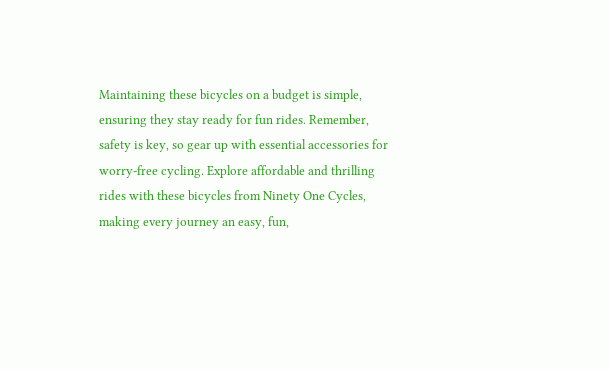Maintaining these bicycles on a budget is simple, ensuring they stay ready for fun rides. Remember, safety is key, so gear up with essential accessories for worry-free cycling. Explore affordable and thrilling rides with these bicycles from Ninety One Cycles, making every journey an easy, fun,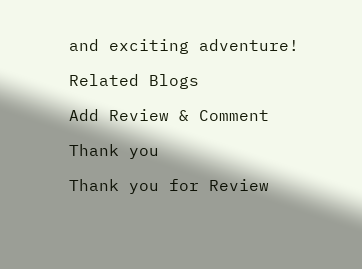and exciting adventure!

Related Blogs

Add Review & Comment

Thank you

Thank you for Review